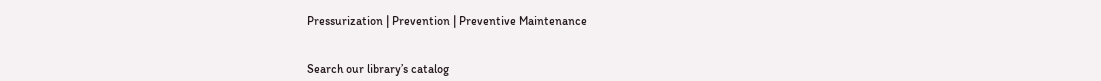Pressurization | Prevention | Preventive Maintenance


Search our library’s catalog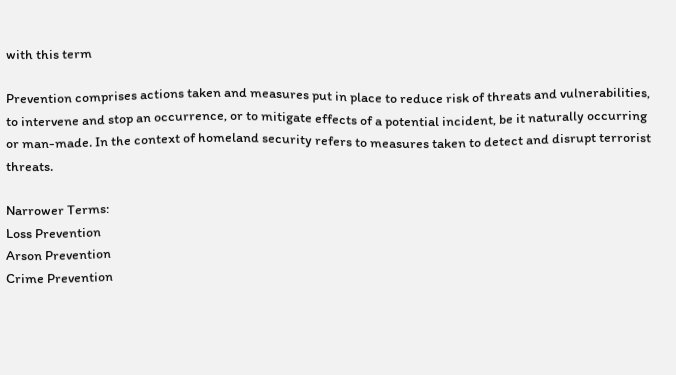with this term

Prevention comprises actions taken and measures put in place to reduce risk of threats and vulnerabilities, to intervene and stop an occurrence, or to mitigate effects of a potential incident, be it naturally occurring or man-made. In the context of homeland security refers to measures taken to detect and disrupt terrorist threats.

Narrower Terms:
Loss Prevention
Arson Prevention
Crime Prevention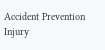Accident Prevention
Injury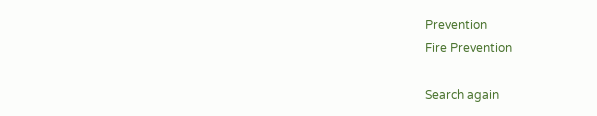Prevention
Fire Prevention

Search again